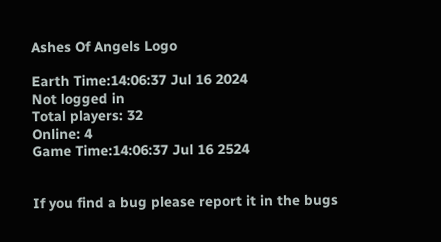Ashes Of Angels Logo

Earth Time:14:06:37 Jul 16 2024
Not logged in
Total players: 32
Online: 4
Game Time:14:06:37 Jul 16 2524


If you find a bug please report it in the bugs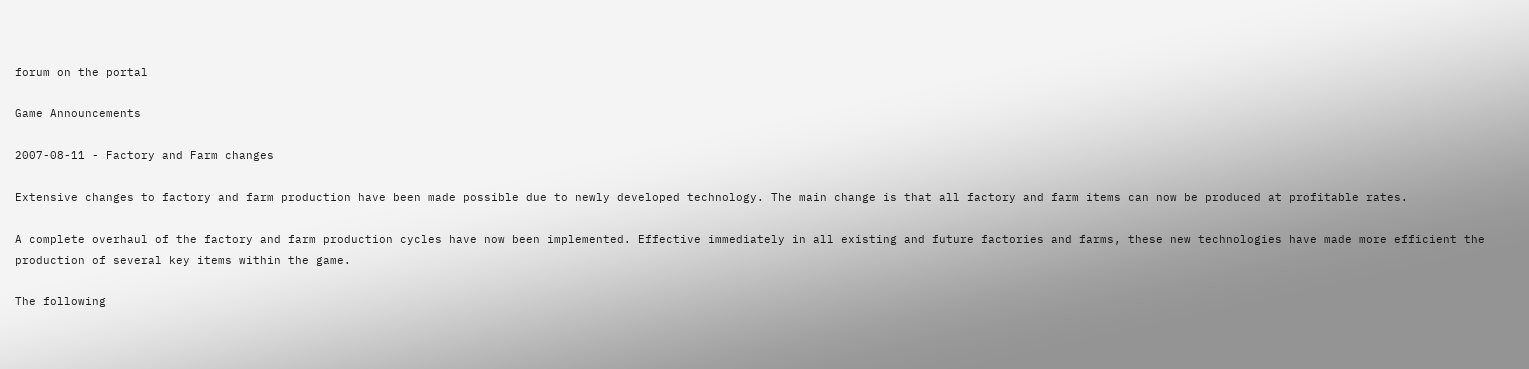forum on the portal

Game Announcements

2007-08-11 - Factory and Farm changes

Extensive changes to factory and farm production have been made possible due to newly developed technology. The main change is that all factory and farm items can now be produced at profitable rates.

A complete overhaul of the factory and farm production cycles have now been implemented. Effective immediately in all existing and future factories and farms, these new technologies have made more efficient the production of several key items within the game.

The following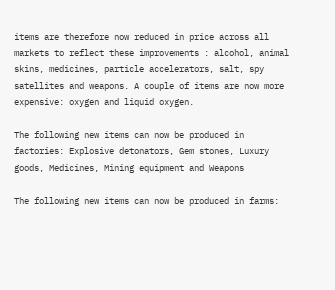items are therefore now reduced in price across all markets to reflect these improvements : alcohol, animal skins, medicines, particle accelerators, salt, spy satellites and weapons. A couple of items are now more expensive: oxygen and liquid oxygen.

The following new items can now be produced in factories: Explosive detonators, Gem stones, Luxury goods, Medicines, Mining equipment and Weapons

The following new items can now be produced in farms: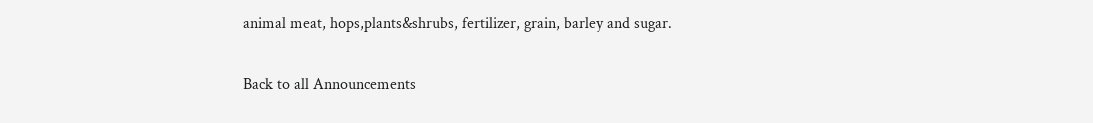animal meat, hops,plants&shrubs, fertilizer, grain, barley and sugar.

Back to all Announcements